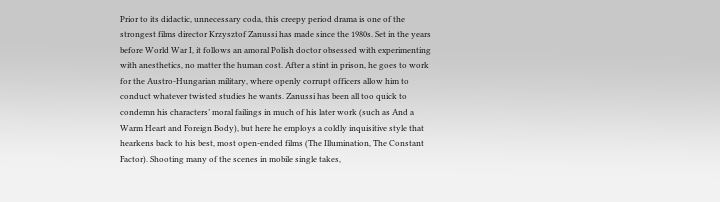Prior to its didactic, unnecessary coda, this creepy period drama is one of the strongest films director Krzysztof Zanussi has made since the 1980s. Set in the years before World War I, it follows an amoral Polish doctor obsessed with experimenting with anesthetics, no matter the human cost. After a stint in prison, he goes to work for the Austro-Hungarian military, where openly corrupt officers allow him to conduct whatever twisted studies he wants. Zanussi has been all too quick to condemn his characters’ moral failings in much of his later work (such as And a Warm Heart and Foreign Body), but here he employs a coldly inquisitive style that hearkens back to his best, most open-ended films (The Illumination, The Constant Factor). Shooting many of the scenes in mobile single takes,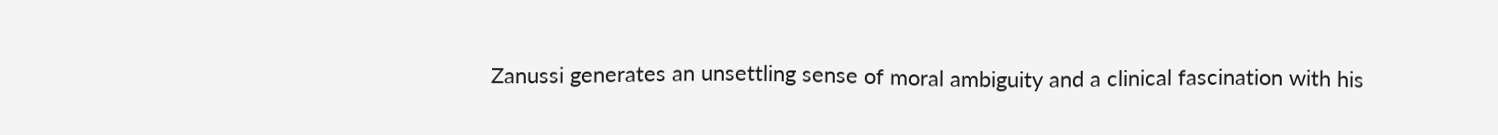Zanussi generates an unsettling sense of moral ambiguity and a clinical fascination with his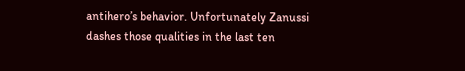antihero’s behavior. Unfortunately Zanussi dashes those qualities in the last ten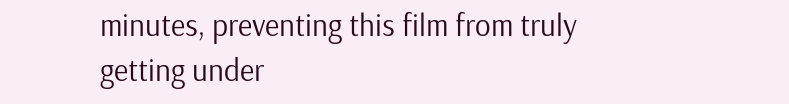minutes, preventing this film from truly getting under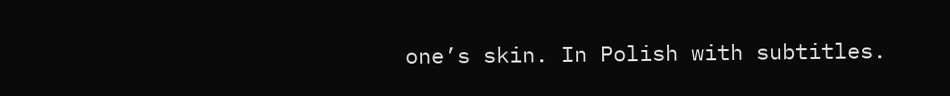one’s skin. In Polish with subtitles.